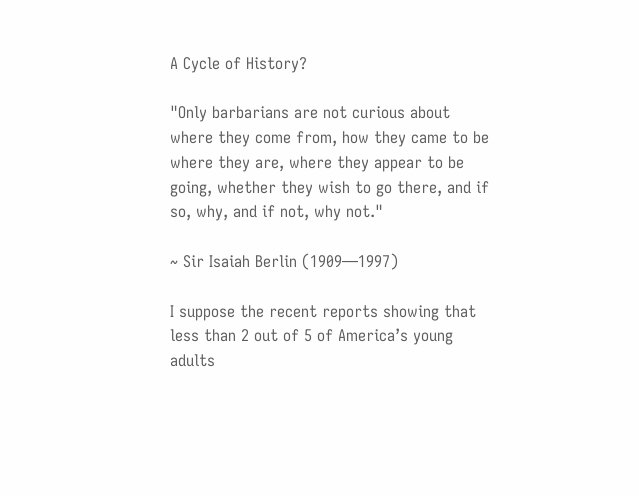A Cycle of History?

"Only barbarians are not curious about where they come from, how they came to be where they are, where they appear to be going, whether they wish to go there, and if so, why, and if not, why not."

~ Sir Isaiah Berlin (1909—1997)

I suppose the recent reports showing that less than 2 out of 5 of America’s young adults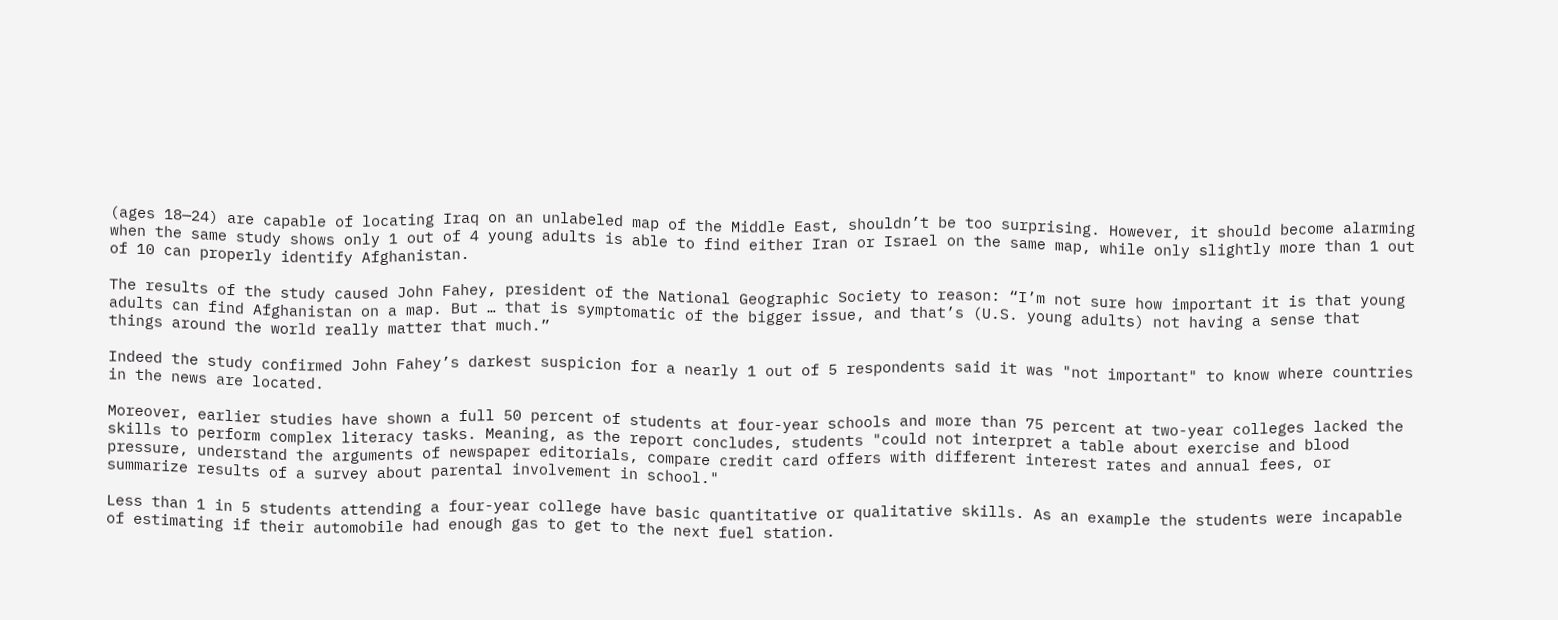(ages 18—24) are capable of locating Iraq on an unlabeled map of the Middle East, shouldn’t be too surprising. However, it should become alarming when the same study shows only 1 out of 4 young adults is able to find either Iran or Israel on the same map, while only slightly more than 1 out of 10 can properly identify Afghanistan.

The results of the study caused John Fahey, president of the National Geographic Society to reason: “I’m not sure how important it is that young adults can find Afghanistan on a map. But … that is symptomatic of the bigger issue, and that’s (U.S. young adults) not having a sense that things around the world really matter that much.”

Indeed the study confirmed John Fahey’s darkest suspicion for a nearly 1 out of 5 respondents said it was "not important" to know where countries in the news are located.

Moreover, earlier studies have shown a full 50 percent of students at four-year schools and more than 75 percent at two-year colleges lacked the skills to perform complex literacy tasks. Meaning, as the report concludes, students "could not interpret a table about exercise and blood pressure, understand the arguments of newspaper editorials, compare credit card offers with different interest rates and annual fees, or summarize results of a survey about parental involvement in school."

Less than 1 in 5 students attending a four-year college have basic quantitative or qualitative skills. As an example the students were incapable of estimating if their automobile had enough gas to get to the next fuel station.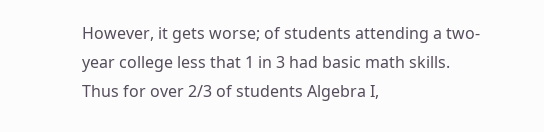However, it gets worse; of students attending a two-year college less that 1 in 3 had basic math skills. Thus for over 2/3 of students Algebra I,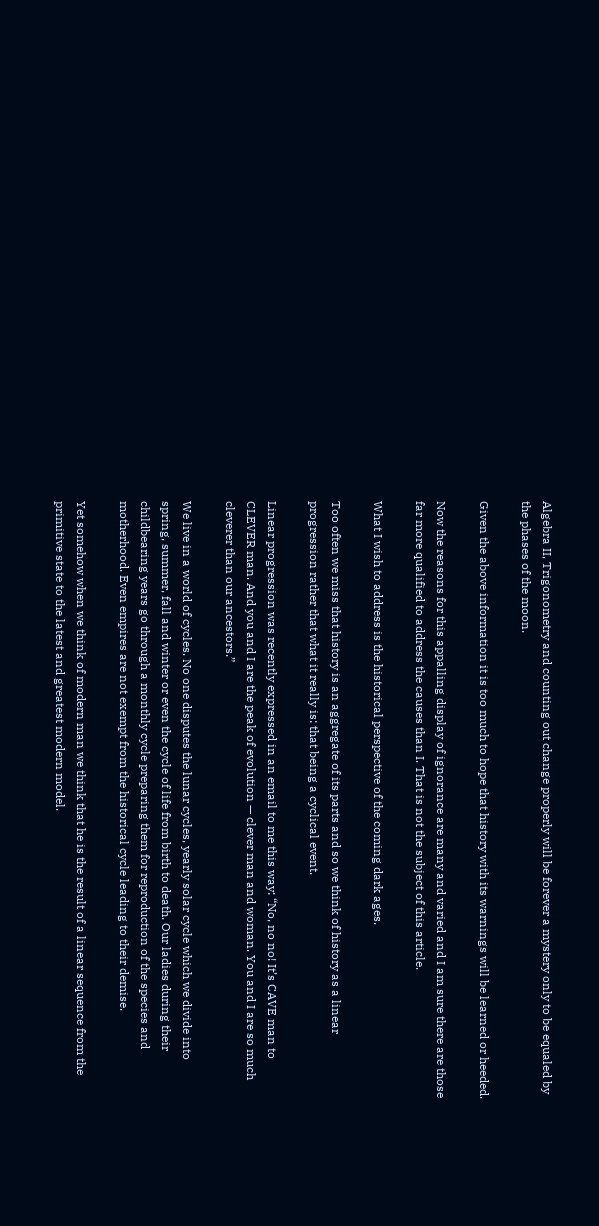Algebra II, Trigonometry and counting out change properly will be forever a mystery only to be equaled by the phases of the moon.

Given the above information it is too much to hope that history with its warnings will be learned or heeded.

Now the reasons for this appalling display of ignorance are many and varied and I am sure there are those far more qualified to address the causes than I. That is not the subject of this article.

What I wish to address is the historical perspective of the coming dark ages.

Too often we miss that history is an aggregate of its parts and so we think of history as a linear progression rather that what it really is: that being a cyclical event.

Linear progression was recently expressed in an email to me this way: “No, no no! It’s CAVE man to CLEVER man. And you and I are the peak of evolution — clever man and woman. You and I are so much cleverer than our ancestors.”

We live in a world of cycles. No one disputes the lunar cycles, yearly solar cycle which we divide into spring, summer, fall and winter or even the cycle of life from birth to death. Our ladies during their childbearing years go through a monthly cycle preparing them for reproduction of the species and motherhood. Even empires are not exempt from the historical cycle leading to their demise.

Yet somehow when we think of modern man we think that he is the result of a linear sequence from the primitive state to the latest and greatest modern model.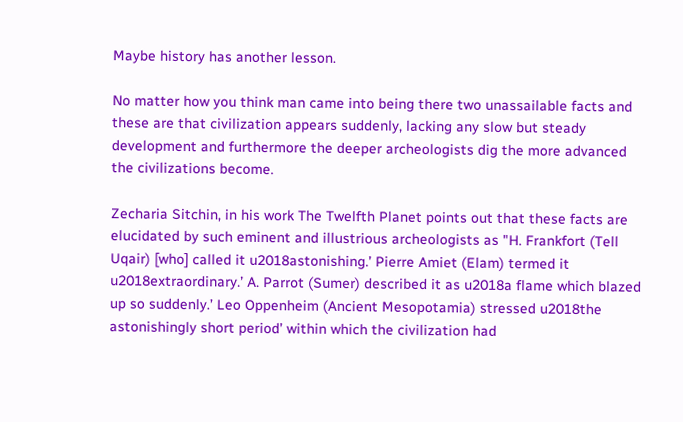Maybe history has another lesson.

No matter how you think man came into being there two unassailable facts and these are that civilization appears suddenly, lacking any slow but steady development and furthermore the deeper archeologists dig the more advanced the civilizations become.

Zecharia Sitchin, in his work The Twelfth Planet points out that these facts are elucidated by such eminent and illustrious archeologists as "H. Frankfort (Tell Uqair) [who] called it u2018astonishing.’ Pierre Amiet (Elam) termed it u2018extraordinary.’ A. Parrot (Sumer) described it as u2018a flame which blazed up so suddenly.’ Leo Oppenheim (Ancient Mesopotamia) stressed u2018the astonishingly short period’ within which the civilization had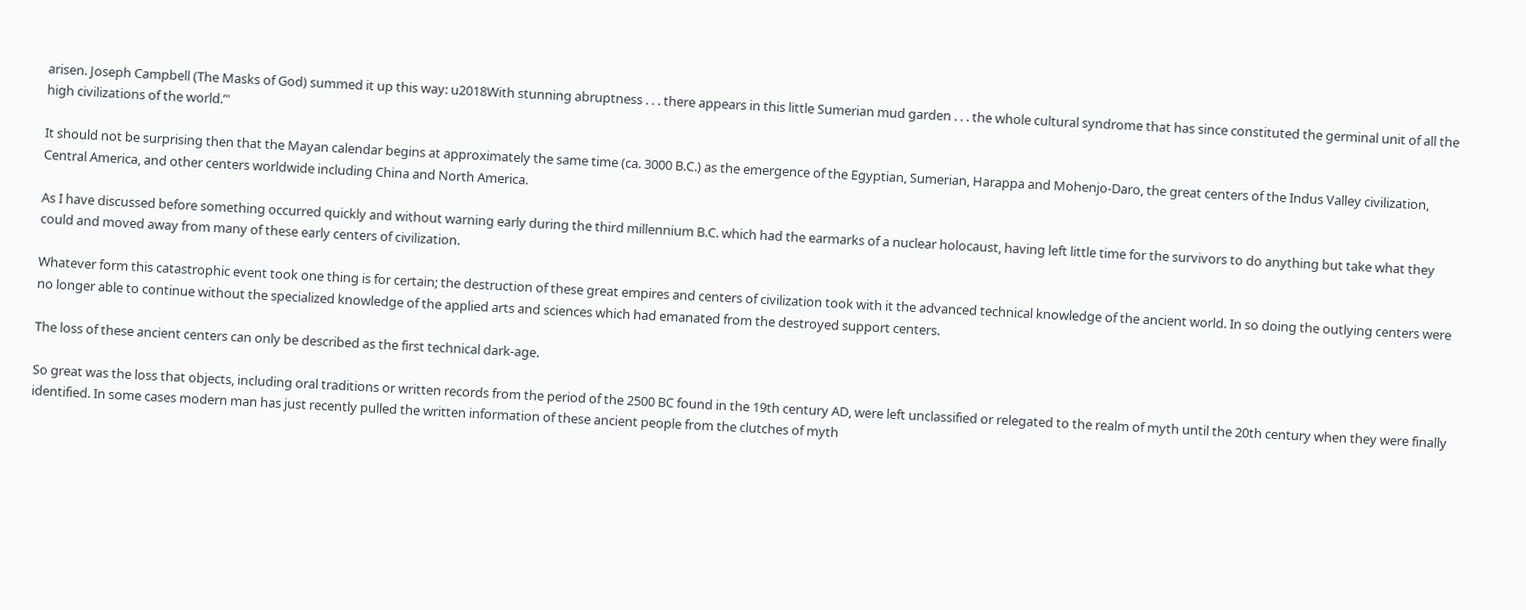arisen. Joseph Campbell (The Masks of God) summed it up this way: u2018With stunning abruptness . . . there appears in this little Sumerian mud garden . . . the whole cultural syndrome that has since constituted the germinal unit of all the high civilizations of the world.’"

It should not be surprising then that the Mayan calendar begins at approximately the same time (ca. 3000 B.C.) as the emergence of the Egyptian, Sumerian, Harappa and Mohenjo-Daro, the great centers of the Indus Valley civilization, Central America, and other centers worldwide including China and North America.

As I have discussed before something occurred quickly and without warning early during the third millennium B.C. which had the earmarks of a nuclear holocaust, having left little time for the survivors to do anything but take what they could and moved away from many of these early centers of civilization.

Whatever form this catastrophic event took one thing is for certain; the destruction of these great empires and centers of civilization took with it the advanced technical knowledge of the ancient world. In so doing the outlying centers were no longer able to continue without the specialized knowledge of the applied arts and sciences which had emanated from the destroyed support centers.

The loss of these ancient centers can only be described as the first technical dark-age.

So great was the loss that objects, including oral traditions or written records from the period of the 2500 BC found in the 19th century AD, were left unclassified or relegated to the realm of myth until the 20th century when they were finally identified. In some cases modern man has just recently pulled the written information of these ancient people from the clutches of myth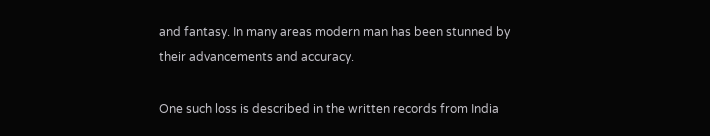and fantasy. In many areas modern man has been stunned by their advancements and accuracy.

One such loss is described in the written records from India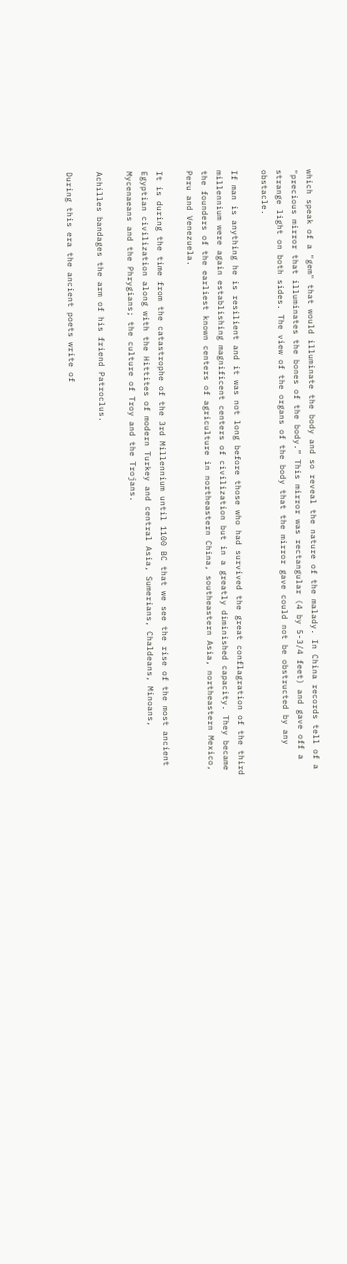which speak of a "gem" that would illuminate the body and so reveal the nature of the malady. In China records tell of a "precious mirror that illuminates the bones of the body.” This mirror was rectangular (4 by 5-3/4 feet) and gave off a strange light on both sides. The view of the organs of the body that the mirror gave could not be obstructed by any obstacle.

If man is anything he is resilient and it was not long before those who had survived the great conflagration of the third millennium were again establishing magnificent centers of civilization but in a greatly diminished capacity. They became the founders of the earliest known centers of agriculture in northeastern China, southeastern Asia, northeastern Mexico, Peru and Venezuela.

It is during the time from the catastrophe of the 3rd Millennium until 1100 BC that we see the rise of the most ancient Egyptian civilization along with the Hittites of modern Turkey and central Asia, Sumerians, Chaldeans, Minoans, Mycenaeans and the Phrygians; the culture of Troy and the Trojans.

Achilles bandages the arm of his friend Patroclus.

During this era the ancient poets write of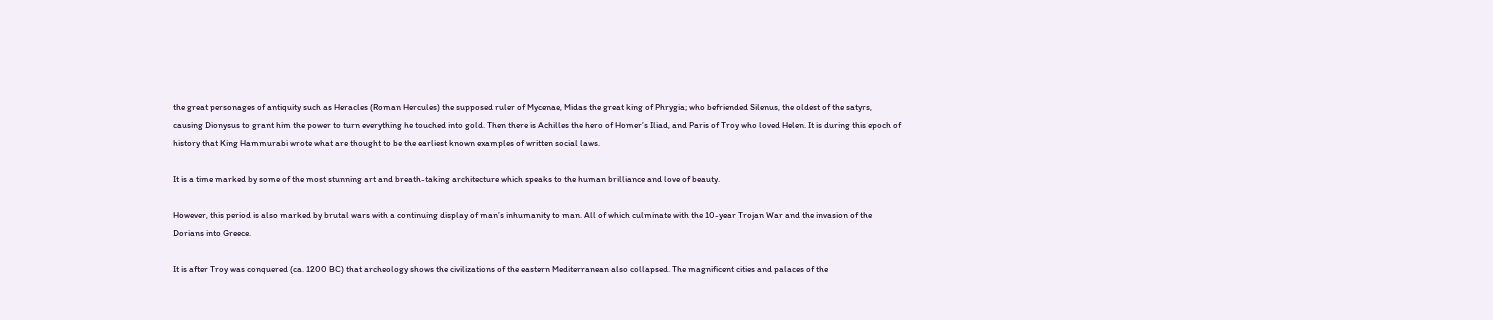the great personages of antiquity such as Heracles (Roman Hercules) the supposed ruler of Mycenae, Midas the great king of Phrygia; who befriended Silenus, the oldest of the satyrs, causing Dionysus to grant him the power to turn everything he touched into gold. Then there is Achilles the hero of Homer’s Iliad, and Paris of Troy who loved Helen. It is during this epoch of history that King Hammurabi wrote what are thought to be the earliest known examples of written social laws.

It is a time marked by some of the most stunning art and breath-taking architecture which speaks to the human brilliance and love of beauty.

However, this period is also marked by brutal wars with a continuing display of man’s inhumanity to man. All of which culminate with the 10-year Trojan War and the invasion of the Dorians into Greece.

It is after Troy was conquered (ca. 1200 BC) that archeology shows the civilizations of the eastern Mediterranean also collapsed. The magnificent cities and palaces of the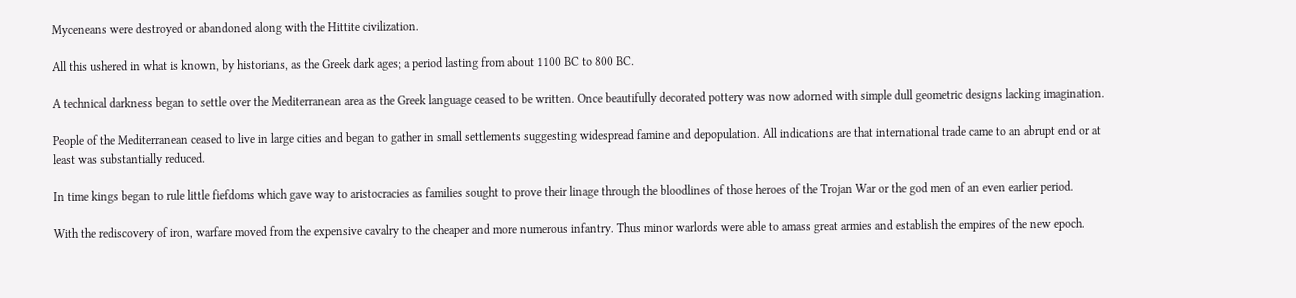Myceneans were destroyed or abandoned along with the Hittite civilization.

All this ushered in what is known, by historians, as the Greek dark ages; a period lasting from about 1100 BC to 800 BC.

A technical darkness began to settle over the Mediterranean area as the Greek language ceased to be written. Once beautifully decorated pottery was now adorned with simple dull geometric designs lacking imagination.

People of the Mediterranean ceased to live in large cities and began to gather in small settlements suggesting widespread famine and depopulation. All indications are that international trade came to an abrupt end or at least was substantially reduced.

In time kings began to rule little fiefdoms which gave way to aristocracies as families sought to prove their linage through the bloodlines of those heroes of the Trojan War or the god men of an even earlier period.

With the rediscovery of iron, warfare moved from the expensive cavalry to the cheaper and more numerous infantry. Thus minor warlords were able to amass great armies and establish the empires of the new epoch.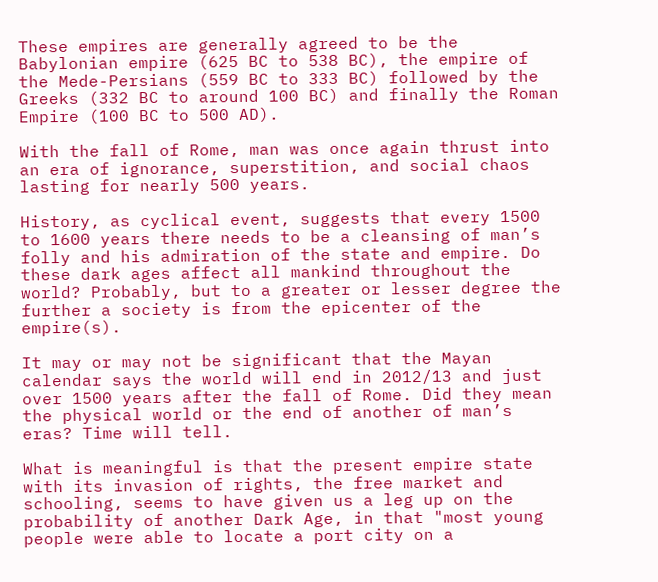These empires are generally agreed to be the Babylonian empire (625 BC to 538 BC), the empire of the Mede-Persians (559 BC to 333 BC) followed by the Greeks (332 BC to around 100 BC) and finally the Roman Empire (100 BC to 500 AD).

With the fall of Rome, man was once again thrust into an era of ignorance, superstition, and social chaos lasting for nearly 500 years.

History, as cyclical event, suggests that every 1500 to 1600 years there needs to be a cleansing of man’s folly and his admiration of the state and empire. Do these dark ages affect all mankind throughout the world? Probably, but to a greater or lesser degree the further a society is from the epicenter of the empire(s).

It may or may not be significant that the Mayan calendar says the world will end in 2012/13 and just over 1500 years after the fall of Rome. Did they mean the physical world or the end of another of man’s eras? Time will tell.

What is meaningful is that the present empire state with its invasion of rights, the free market and schooling, seems to have given us a leg up on the probability of another Dark Age, in that "most young people were able to locate a port city on a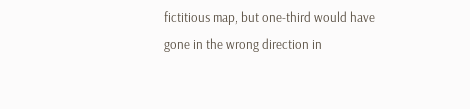fictitious map, but one-third would have gone in the wrong direction in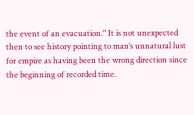the event of an evacuation." It is not unexpected then to see history pointing to man’s unnatural lust for empire as having been the wrong direction since the beginning of recorded time.